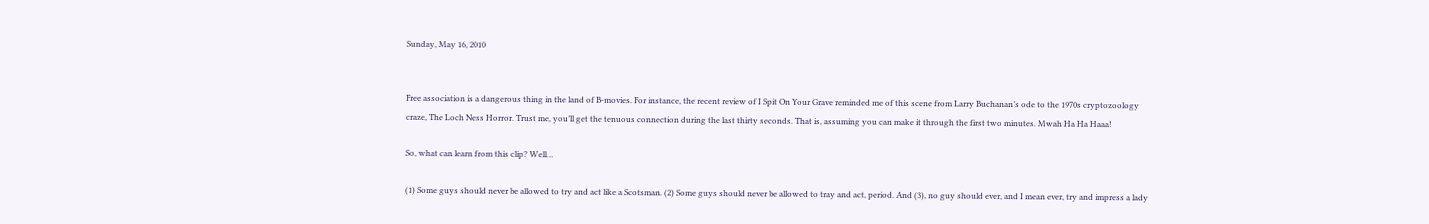Sunday, May 16, 2010


Free association is a dangerous thing in the land of B-movies. For instance, the recent review of I Spit On Your Grave reminded me of this scene from Larry Buchanan’s ode to the 1970s cryptozoology craze, The Loch Ness Horror. Trust me, you’ll get the tenuous connection during the last thirty seconds. That is, assuming you can make it through the first two minutes. Mwah Ha Ha Haaa!

So, what can learn from this clip? Well…

(1) Some guys should never be allowed to try and act like a Scotsman. (2) Some guys should never be allowed to tray and act, period. And (3), no guy should ever, and I mean ever, try and impress a lady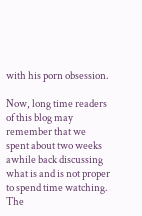with his porn obsession.

Now, long time readers of this blog may remember that we spent about two weeks awhile back discussing what is and is not proper to spend time watching. The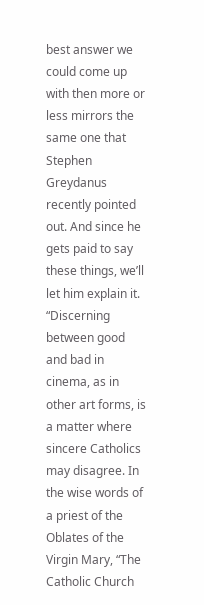best answer we could come up with then more or less mirrors the same one that Stephen Greydanus recently pointed out. And since he gets paid to say these things, we’ll let him explain it. “Discerning between good and bad in cinema, as in other art forms, is a matter where sincere Catholics may disagree. In the wise words of a priest of the Oblates of the Virgin Mary, “The Catholic Church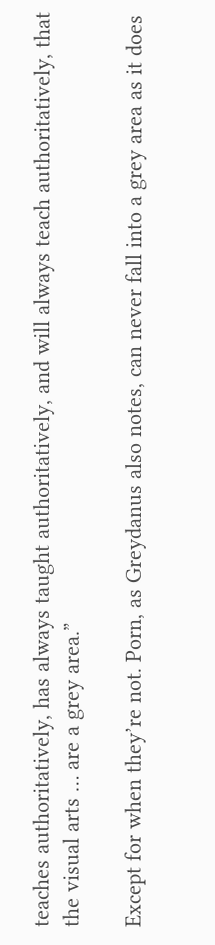teaches authoritatively, has always taught authoritatively, and will always teach authoritatively, that the visual arts … are a grey area.”

Except for when they’re not. Porn, as Greydanus also notes, can never fall into a grey area as it does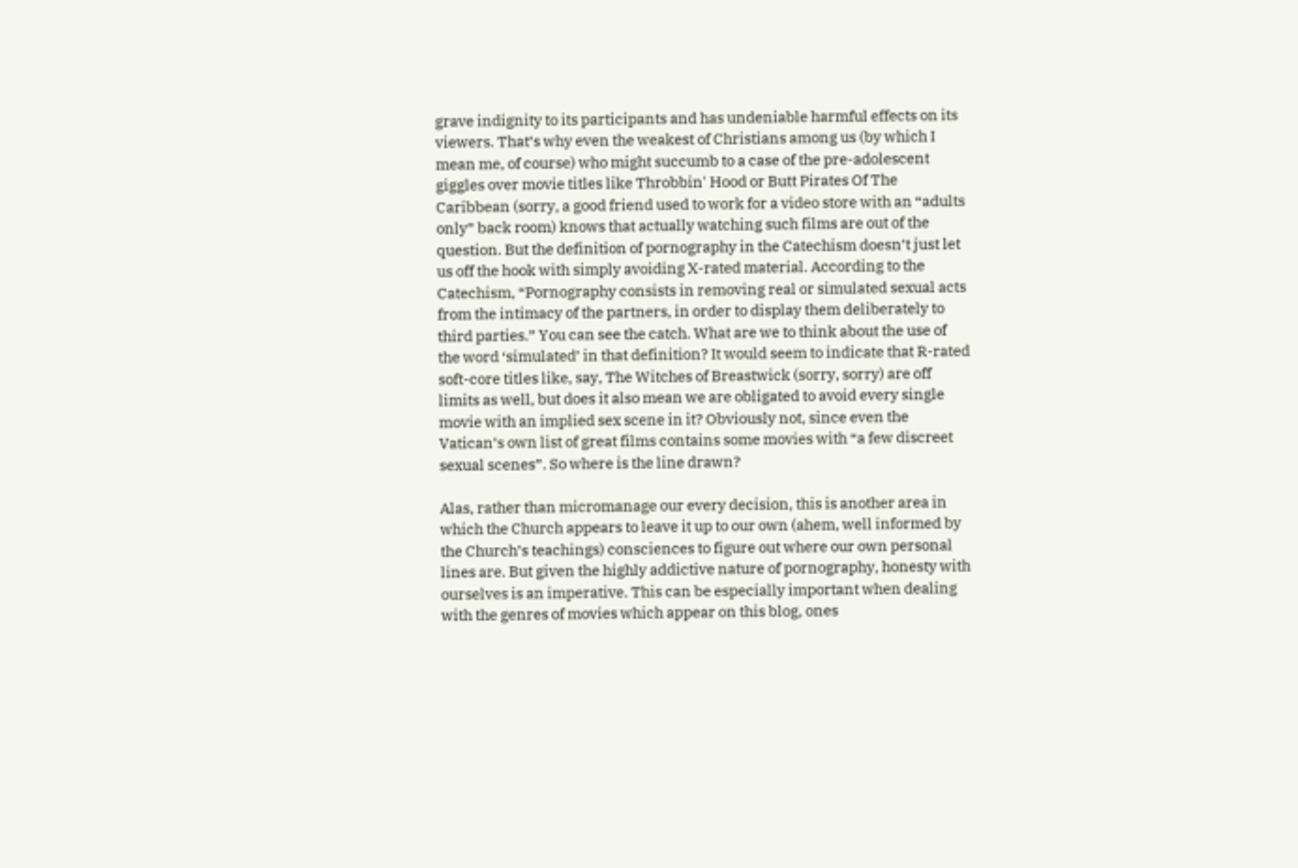grave indignity to its participants and has undeniable harmful effects on its viewers. That’s why even the weakest of Christians among us (by which I mean me, of course) who might succumb to a case of the pre-adolescent giggles over movie titles like Throbbin' Hood or Butt Pirates Of The Caribbean (sorry, a good friend used to work for a video store with an “adults only” back room) knows that actually watching such films are out of the question. But the definition of pornography in the Catechism doesn’t just let us off the hook with simply avoiding X-rated material. According to the Catechism, “Pornography consists in removing real or simulated sexual acts from the intimacy of the partners, in order to display them deliberately to third parties.” You can see the catch. What are we to think about the use of the word ‘simulated’ in that definition? It would seem to indicate that R-rated soft-core titles like, say, The Witches of Breastwick (sorry, sorry) are off limits as well, but does it also mean we are obligated to avoid every single movie with an implied sex scene in it? Obviously not, since even the Vatican’s own list of great films contains some movies with “a few discreet sexual scenes”. So where is the line drawn?

Alas, rather than micromanage our every decision, this is another area in which the Church appears to leave it up to our own (ahem, well informed by the Church’s teachings) consciences to figure out where our own personal lines are. But given the highly addictive nature of pornography, honesty with ourselves is an imperative. This can be especially important when dealing with the genres of movies which appear on this blog, ones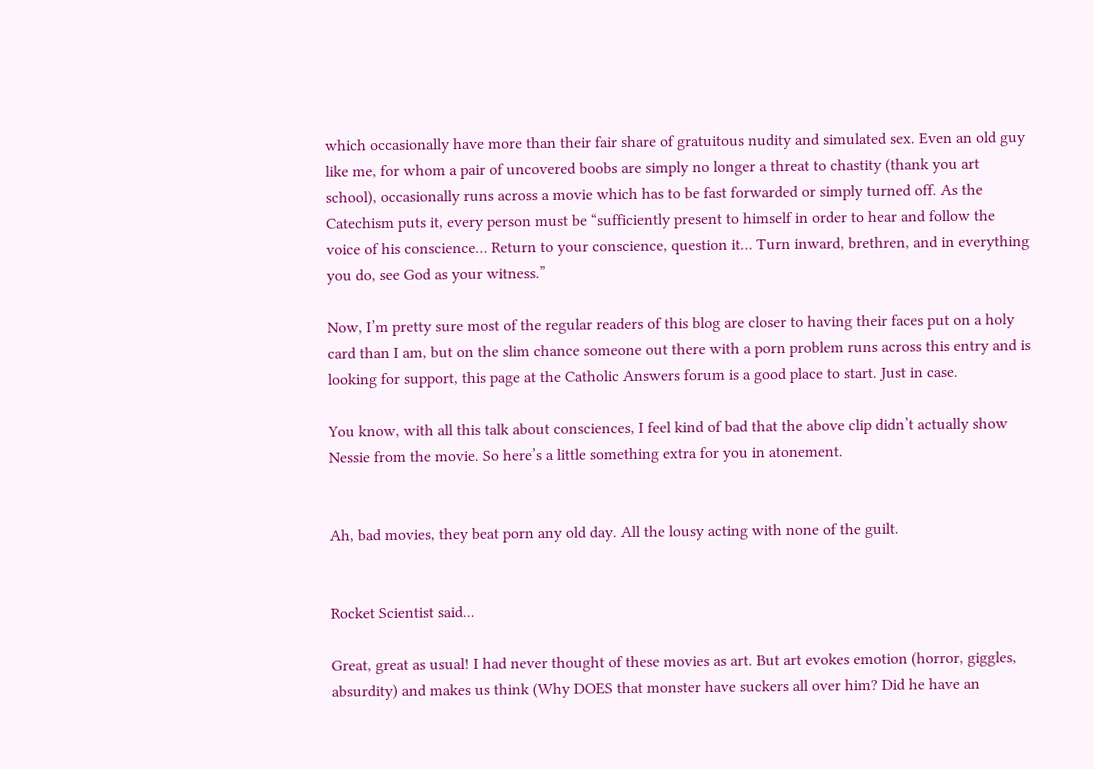which occasionally have more than their fair share of gratuitous nudity and simulated sex. Even an old guy like me, for whom a pair of uncovered boobs are simply no longer a threat to chastity (thank you art school), occasionally runs across a movie which has to be fast forwarded or simply turned off. As the Catechism puts it, every person must be “sufficiently present to himself in order to hear and follow the voice of his conscience… Return to your conscience, question it… Turn inward, brethren, and in everything you do, see God as your witness.”

Now, I’m pretty sure most of the regular readers of this blog are closer to having their faces put on a holy card than I am, but on the slim chance someone out there with a porn problem runs across this entry and is looking for support, this page at the Catholic Answers forum is a good place to start. Just in case.

You know, with all this talk about consciences, I feel kind of bad that the above clip didn’t actually show Nessie from the movie. So here’s a little something extra for you in atonement.


Ah, bad movies, they beat porn any old day. All the lousy acting with none of the guilt.


Rocket Scientist said...

Great, great as usual! I had never thought of these movies as art. But art evokes emotion (horror, giggles, absurdity) and makes us think (Why DOES that monster have suckers all over him? Did he have an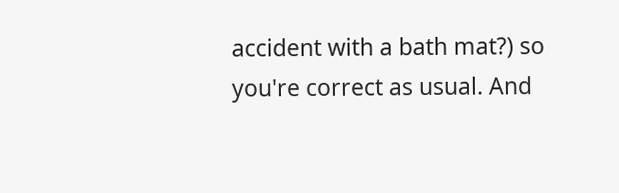accident with a bath mat?) so you're correct as usual. And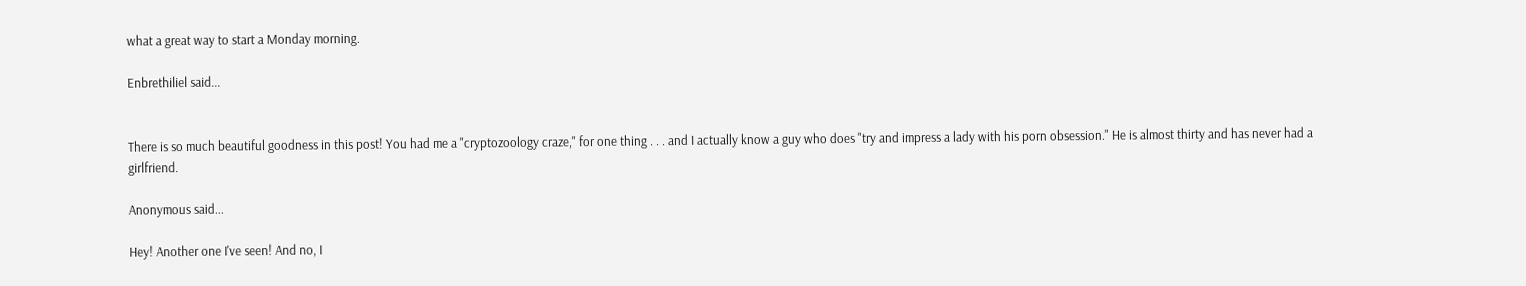what a great way to start a Monday morning.

Enbrethiliel said...


There is so much beautiful goodness in this post! You had me a "cryptozoology craze," for one thing . . . and I actually know a guy who does "try and impress a lady with his porn obsession." He is almost thirty and has never had a girlfriend.

Anonymous said...

Hey! Another one I've seen! And no, I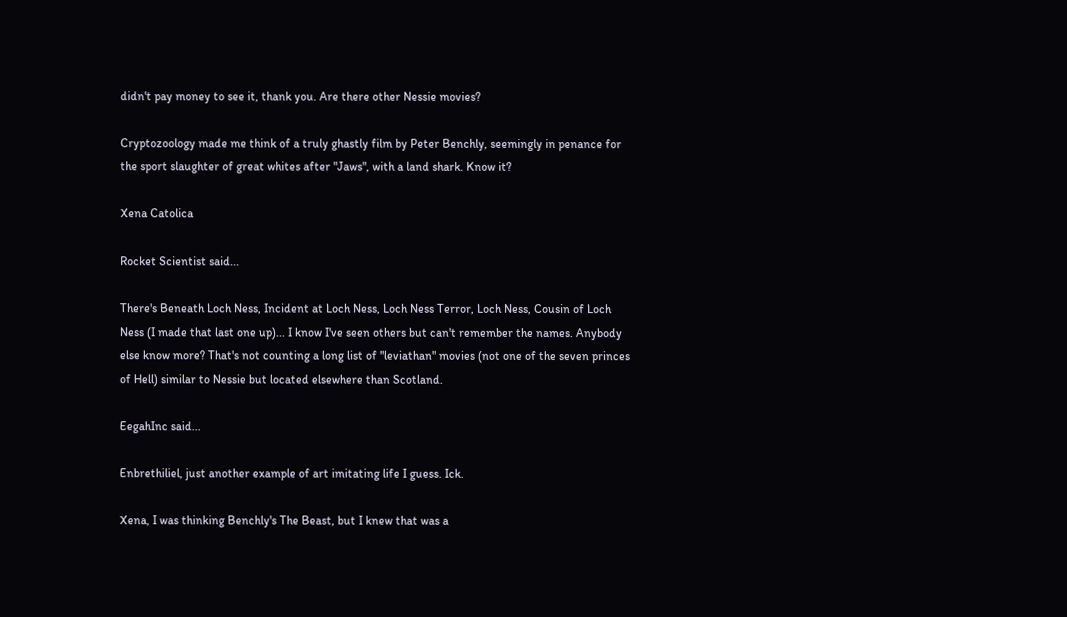didn't pay money to see it, thank you. Are there other Nessie movies?

Cryptozoology made me think of a truly ghastly film by Peter Benchly, seemingly in penance for the sport slaughter of great whites after "Jaws", with a land shark. Know it?

Xena Catolica

Rocket Scientist said...

There's Beneath Loch Ness, Incident at Loch Ness, Loch Ness Terror, Loch Ness, Cousin of Loch Ness (I made that last one up)... I know I've seen others but can't remember the names. Anybody else know more? That's not counting a long list of "leviathan" movies (not one of the seven princes of Hell) similar to Nessie but located elsewhere than Scotland.

EegahInc said...

Enbrethiliel, just another example of art imitating life I guess. Ick.

Xena, I was thinking Benchly's The Beast, but I knew that was a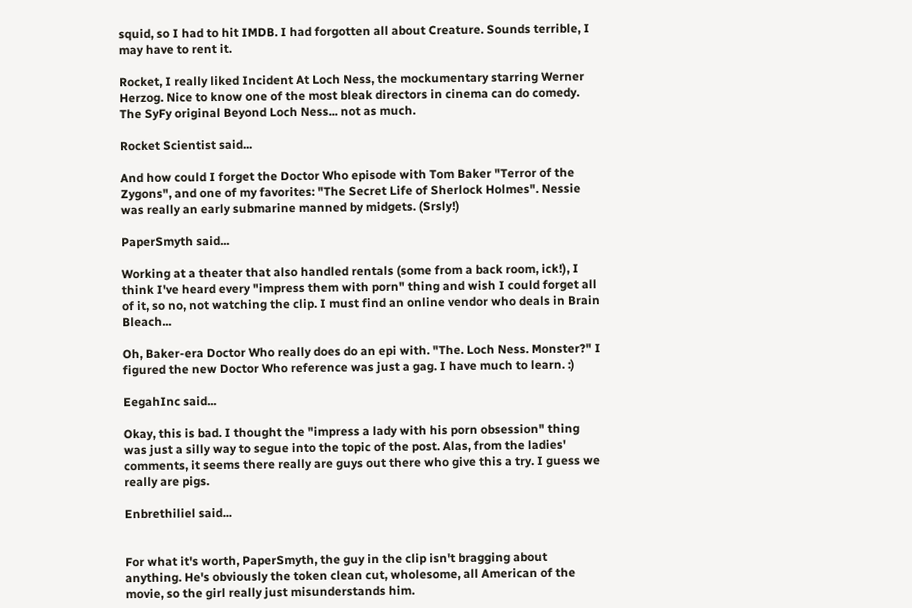squid, so I had to hit IMDB. I had forgotten all about Creature. Sounds terrible, I may have to rent it.

Rocket, I really liked Incident At Loch Ness, the mockumentary starring Werner Herzog. Nice to know one of the most bleak directors in cinema can do comedy. The SyFy original Beyond Loch Ness... not as much.

Rocket Scientist said...

And how could I forget the Doctor Who episode with Tom Baker "Terror of the Zygons", and one of my favorites: "The Secret Life of Sherlock Holmes". Nessie was really an early submarine manned by midgets. (Srsly!)

PaperSmyth said...

Working at a theater that also handled rentals (some from a back room, ick!), I think I've heard every "impress them with porn" thing and wish I could forget all of it, so no, not watching the clip. I must find an online vendor who deals in Brain Bleach...

Oh, Baker-era Doctor Who really does do an epi with. "The. Loch Ness. Monster?" I figured the new Doctor Who reference was just a gag. I have much to learn. :)

EegahInc said...

Okay, this is bad. I thought the "impress a lady with his porn obsession" thing was just a silly way to segue into the topic of the post. Alas, from the ladies' comments, it seems there really are guys out there who give this a try. I guess we really are pigs.

Enbrethiliel said...


For what it's worth, PaperSmyth, the guy in the clip isn't bragging about anything. He's obviously the token clean cut, wholesome, all American of the movie, so the girl really just misunderstands him.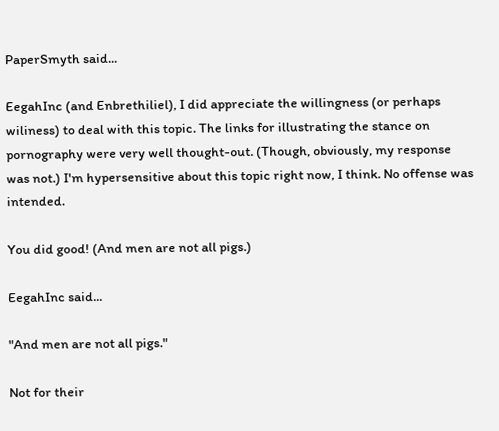PaperSmyth said...

EegahInc (and Enbrethiliel), I did appreciate the willingness (or perhaps wiliness) to deal with this topic. The links for illustrating the stance on pornography were very well thought-out. (Though, obviously, my response was not.) I'm hypersensitive about this topic right now, I think. No offense was intended.

You did good! (And men are not all pigs.)

EegahInc said...

"And men are not all pigs."

Not for their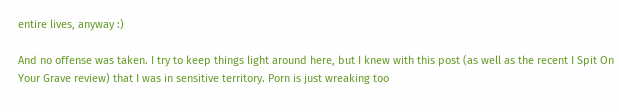entire lives, anyway :)

And no offense was taken. I try to keep things light around here, but I knew with this post (as well as the recent I Spit On Your Grave review) that I was in sensitive territory. Porn is just wreaking too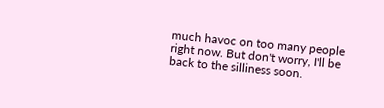much havoc on too many people right now. But don't worry, I'll be back to the silliness soon.